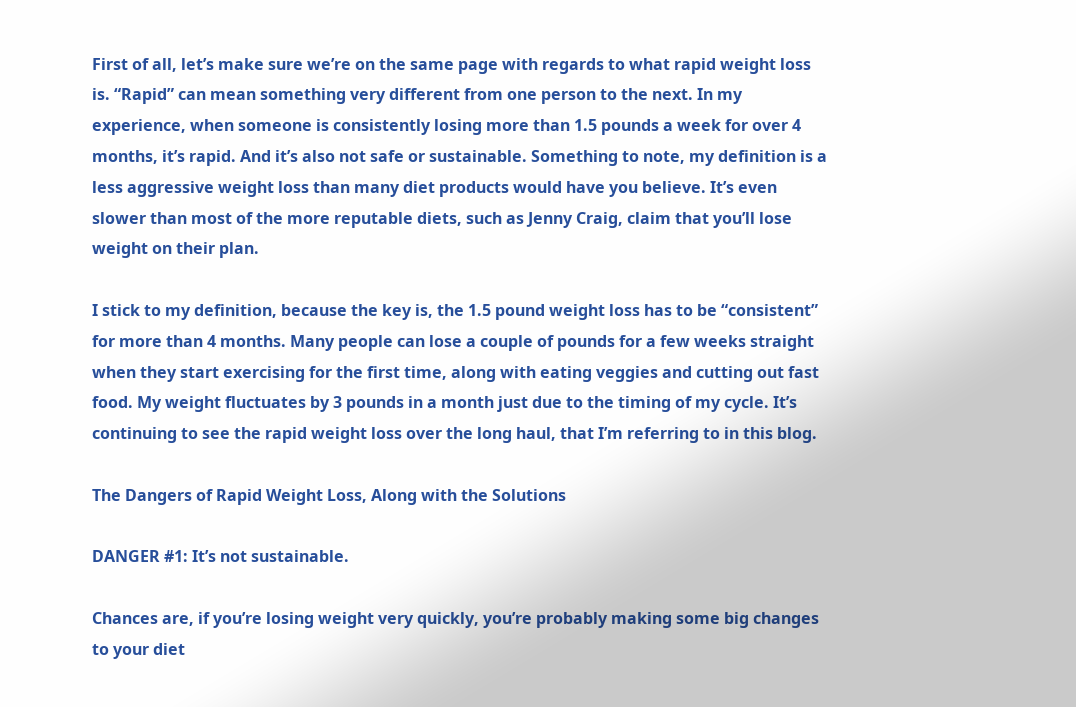First of all, let’s make sure we’re on the same page with regards to what rapid weight loss is. “Rapid” can mean something very different from one person to the next. In my experience, when someone is consistently losing more than 1.5 pounds a week for over 4 months, it’s rapid. And it’s also not safe or sustainable. Something to note, my definition is a less aggressive weight loss than many diet products would have you believe. It’s even slower than most of the more reputable diets, such as Jenny Craig, claim that you’ll lose weight on their plan.

I stick to my definition, because the key is, the 1.5 pound weight loss has to be “consistent” for more than 4 months. Many people can lose a couple of pounds for a few weeks straight when they start exercising for the first time, along with eating veggies and cutting out fast food. My weight fluctuates by 3 pounds in a month just due to the timing of my cycle. It’s continuing to see the rapid weight loss over the long haul, that I’m referring to in this blog.

The Dangers of Rapid Weight Loss, Along with the Solutions

DANGER #1: It’s not sustainable.

Chances are, if you’re losing weight very quickly, you’re probably making some big changes to your diet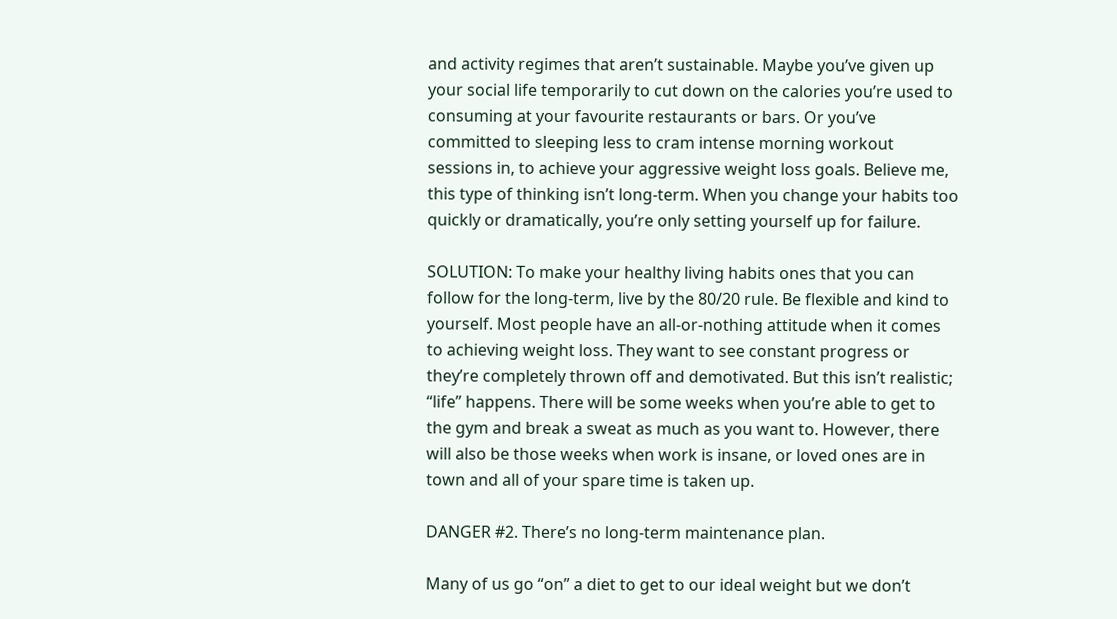and activity regimes that aren’t sustainable. Maybe you’ve given up your social life temporarily to cut down on the calories you’re used to consuming at your favourite restaurants or bars. Or you’ve committed to sleeping less to cram intense morning workout sessions in, to achieve your aggressive weight loss goals. Believe me, this type of thinking isn’t long-term. When you change your habits too quickly or dramatically, you’re only setting yourself up for failure.

SOLUTION: To make your healthy living habits ones that you can follow for the long-term, live by the 80/20 rule. Be flexible and kind to yourself. Most people have an all-or-nothing attitude when it comes to achieving weight loss. They want to see constant progress or they’re completely thrown off and demotivated. But this isn’t realistic; “life” happens. There will be some weeks when you’re able to get to the gym and break a sweat as much as you want to. However, there will also be those weeks when work is insane, or loved ones are in town and all of your spare time is taken up.

DANGER #2. There’s no long-term maintenance plan.

Many of us go “on” a diet to get to our ideal weight but we don’t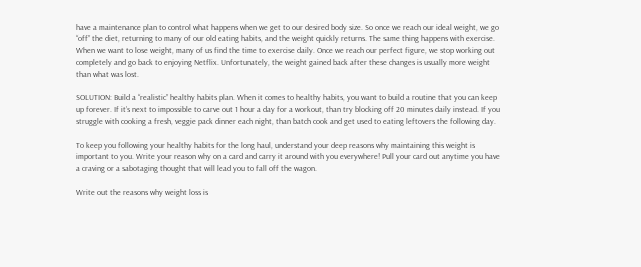have a maintenance plan to control what happens when we get to our desired body size. So once we reach our ideal weight, we go “off” the diet, returning to many of our old eating habits, and the weight quickly returns. The same thing happens with exercise. When we want to lose weight, many of us find the time to exercise daily. Once we reach our perfect figure, we stop working out completely and go back to enjoying Netflix. Unfortunately, the weight gained back after these changes is usually more weight than what was lost.

SOLUTION: Build a “realistic” healthy habits plan. When it comes to healthy habits, you want to build a routine that you can keep up forever. If it’s next to impossible to carve out 1 hour a day for a workout, than try blocking off 20 minutes daily instead. If you struggle with cooking a fresh, veggie pack dinner each night, than batch cook and get used to eating leftovers the following day.

To keep you following your healthy habits for the long haul, understand your deep reasons why maintaining this weight is important to you. Write your reason why on a card and carry it around with you everywhere! Pull your card out anytime you have a craving or a sabotaging thought that will lead you to fall off the wagon.

Write out the reasons why weight loss is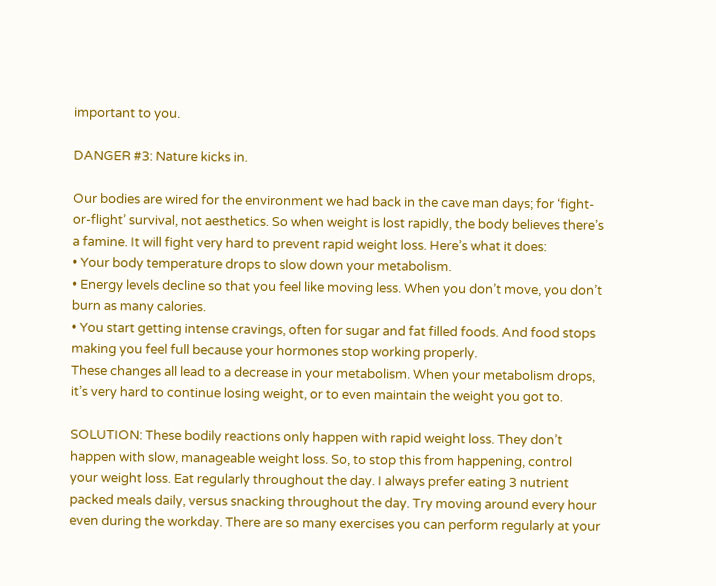important to you.

DANGER #3: Nature kicks in.

Our bodies are wired for the environment we had back in the cave man days; for ‘fight-or-flight’ survival, not aesthetics. So when weight is lost rapidly, the body believes there’s a famine. It will fight very hard to prevent rapid weight loss. Here’s what it does:
• Your body temperature drops to slow down your metabolism.
• Energy levels decline so that you feel like moving less. When you don’t move, you don’t burn as many calories.
• You start getting intense cravings, often for sugar and fat filled foods. And food stops making you feel full because your hormones stop working properly.
These changes all lead to a decrease in your metabolism. When your metabolism drops, it’s very hard to continue losing weight, or to even maintain the weight you got to.

SOLUTION: These bodily reactions only happen with rapid weight loss. They don’t happen with slow, manageable weight loss. So, to stop this from happening, control your weight loss. Eat regularly throughout the day. I always prefer eating 3 nutrient packed meals daily, versus snacking throughout the day. Try moving around every hour even during the workday. There are so many exercises you can perform regularly at your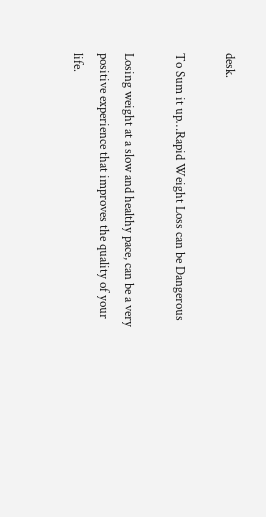desk.

To Sum it up…Rapid Weight Loss can be Dangerous

Losing weight at a slow and healthy pace, can be a very positive experience that improves the quality of your life.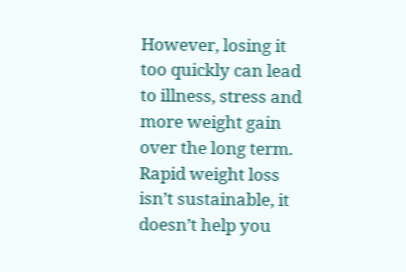However, losing it too quickly can lead to illness, stress and more weight gain over the long term. Rapid weight loss isn’t sustainable, it doesn’t help you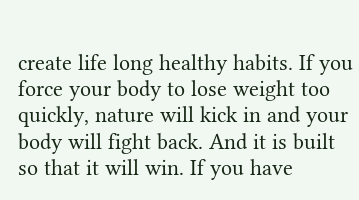create life long healthy habits. If you force your body to lose weight too quickly, nature will kick in and your body will fight back. And it is built so that it will win. If you have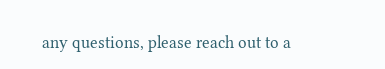any questions, please reach out to a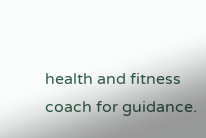health and fitness coach for guidance.